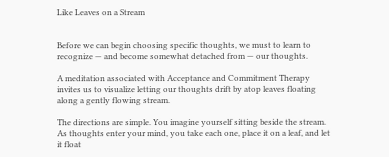Like Leaves on a Stream


Before we can begin choosing specific thoughts, we must to learn to recognize — and become somewhat detached from — our thoughts.

A meditation associated with Acceptance and Commitment Therapy invites us to visualize letting our thoughts drift by atop leaves floating along a gently flowing stream.

The directions are simple. You imagine yourself sitting beside the stream. As thoughts enter your mind, you take each one, place it on a leaf, and let it float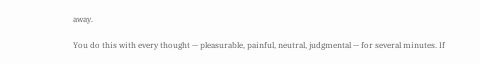away.

You do this with every thought — pleasurable, painful, neutral, judgmental — for several minutes. If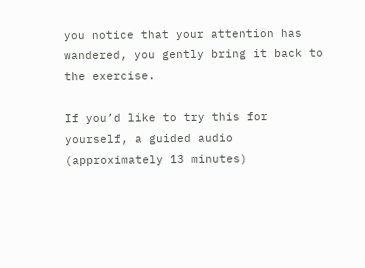you notice that your attention has wandered, you gently bring it back to the exercise.

If you’d like to try this for yourself, a guided audio (approximately 13 minutes)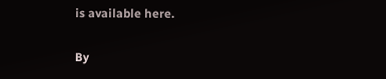is available here.

By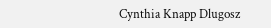Cynthia Knapp Dlugosz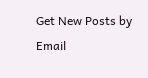Get New Posts by Email